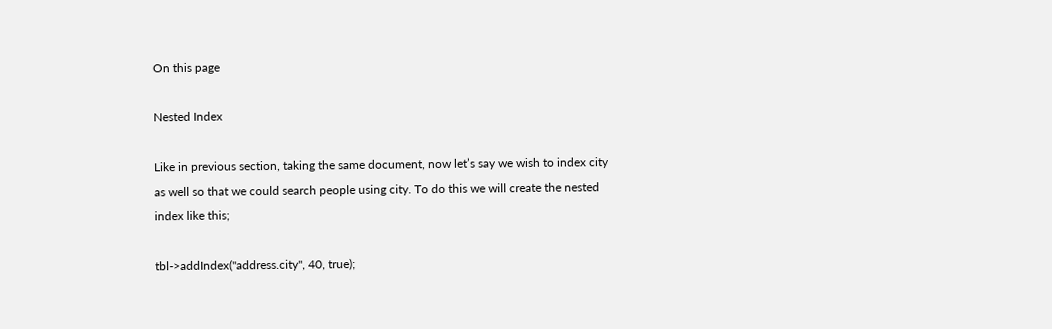On this page

Nested Index

Like in previous section, taking the same document, now let’s say we wish to index city as well so that we could search people using city. To do this we will create the nested index like this;

tbl->addIndex("address.city", 40, true);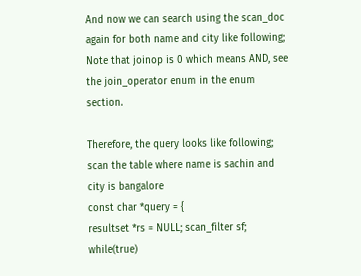And now we can search using the scan_doc again for both name and city like following;
Note that joinop is 0 which means AND, see the join_operator enum in the enum section.

Therefore, the query looks like following;
scan the table where name is sachin and city is bangalore
const char *query = {
resultset *rs = NULL; scan_filter sf;
while(true)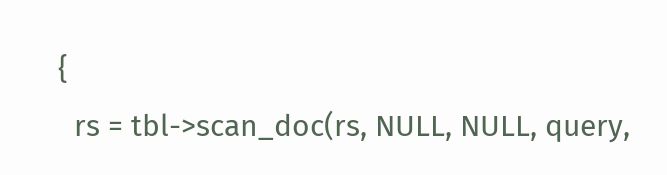{
  rs = tbl->scan_doc(rs, NULL, NULL, query,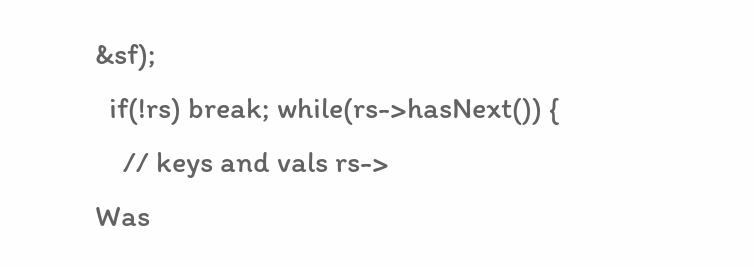&sf);
  if(!rs) break; while(rs->hasNext()) {
    // keys and vals rs->
Was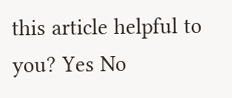this article helpful to you? Yes No